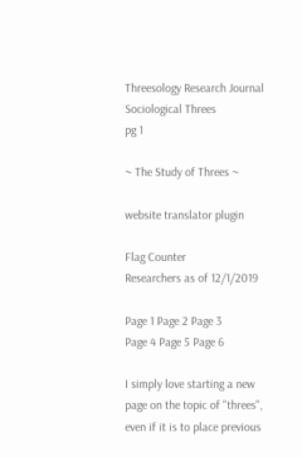Threesology Research Journal
Sociological Threes
pg 1

~ The Study of Threes ~

website translator plugin

Flag Counter
Researchers as of 12/1/2019

Page 1 Page 2 Page 3
Page 4 Page 5 Page 6

I simply love starting a new page on the topic of "threes", even if it is to place previous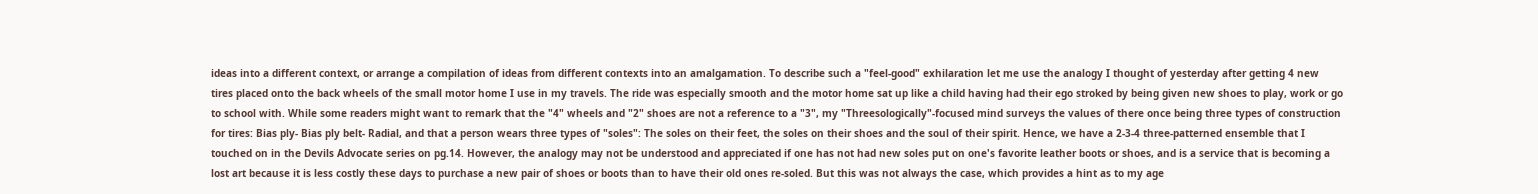ideas into a different context, or arrange a compilation of ideas from different contexts into an amalgamation. To describe such a "feel-good" exhilaration let me use the analogy I thought of yesterday after getting 4 new tires placed onto the back wheels of the small motor home I use in my travels. The ride was especially smooth and the motor home sat up like a child having had their ego stroked by being given new shoes to play, work or go to school with. While some readers might want to remark that the "4" wheels and "2" shoes are not a reference to a "3", my "Threesologically"-focused mind surveys the values of there once being three types of construction for tires: Bias ply- Bias ply belt- Radial, and that a person wears three types of "soles": The soles on their feet, the soles on their shoes and the soul of their spirit. Hence, we have a 2-3-4 three-patterned ensemble that I touched on in the Devils Advocate series on pg.14. However, the analogy may not be understood and appreciated if one has not had new soles put on one's favorite leather boots or shoes, and is a service that is becoming a lost art because it is less costly these days to purchase a new pair of shoes or boots than to have their old ones re-soled. But this was not always the case, which provides a hint as to my age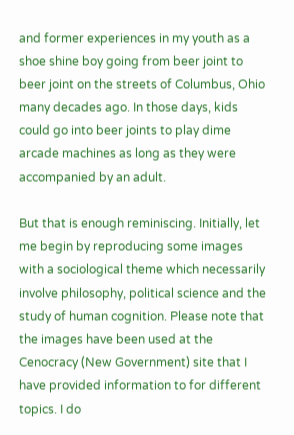and former experiences in my youth as a shoe shine boy going from beer joint to beer joint on the streets of Columbus, Ohio many decades ago. In those days, kids could go into beer joints to play dime arcade machines as long as they were accompanied by an adult.

But that is enough reminiscing. Initially, let me begin by reproducing some images with a sociological theme which necessarily involve philosophy, political science and the study of human cognition. Please note that the images have been used at the Cenocracy (New Government) site that I have provided information to for different topics. I do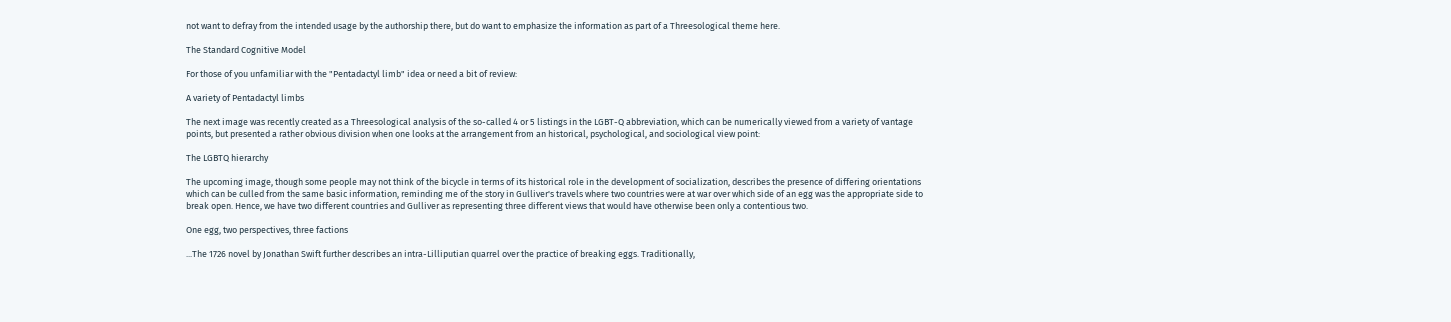not want to defray from the intended usage by the authorship there, but do want to emphasize the information as part of a Threesological theme here.

The Standard Cognitive Model

For those of you unfamiliar with the "Pentadactyl limb" idea or need a bit of review:

A variety of Pentadactyl limbs

The next image was recently created as a Threesological analysis of the so-called 4 or 5 listings in the LGBT-Q abbreviation, which can be numerically viewed from a variety of vantage points, but presented a rather obvious division when one looks at the arrangement from an historical, psychological, and sociological view point:

The LGBTQ hierarchy

The upcoming image, though some people may not think of the bicycle in terms of its historical role in the development of socialization, describes the presence of differing orientations which can be culled from the same basic information, reminding me of the story in Gulliver's travels where two countries were at war over which side of an egg was the appropriate side to break open. Hence, we have two different countries and Gulliver as representing three different views that would have otherwise been only a contentious two.

One egg, two perspectives, three factions

...The 1726 novel by Jonathan Swift further describes an intra-Lilliputian quarrel over the practice of breaking eggs. Traditionally,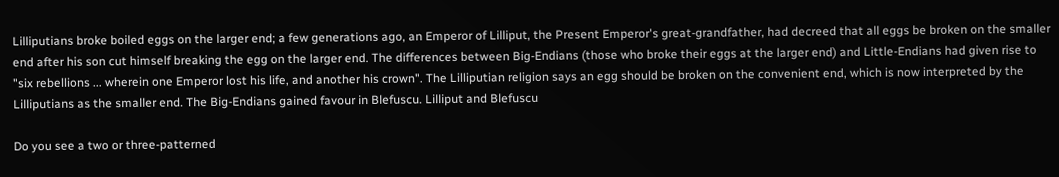Lilliputians broke boiled eggs on the larger end; a few generations ago, an Emperor of Lilliput, the Present Emperor's great-grandfather, had decreed that all eggs be broken on the smaller end after his son cut himself breaking the egg on the larger end. The differences between Big-Endians (those who broke their eggs at the larger end) and Little-Endians had given rise to "six rebellions ... wherein one Emperor lost his life, and another his crown". The Lilliputian religion says an egg should be broken on the convenient end, which is now interpreted by the Lilliputians as the smaller end. The Big-Endians gained favour in Blefuscu. Lilliput and Blefuscu

Do you see a two or three-patterned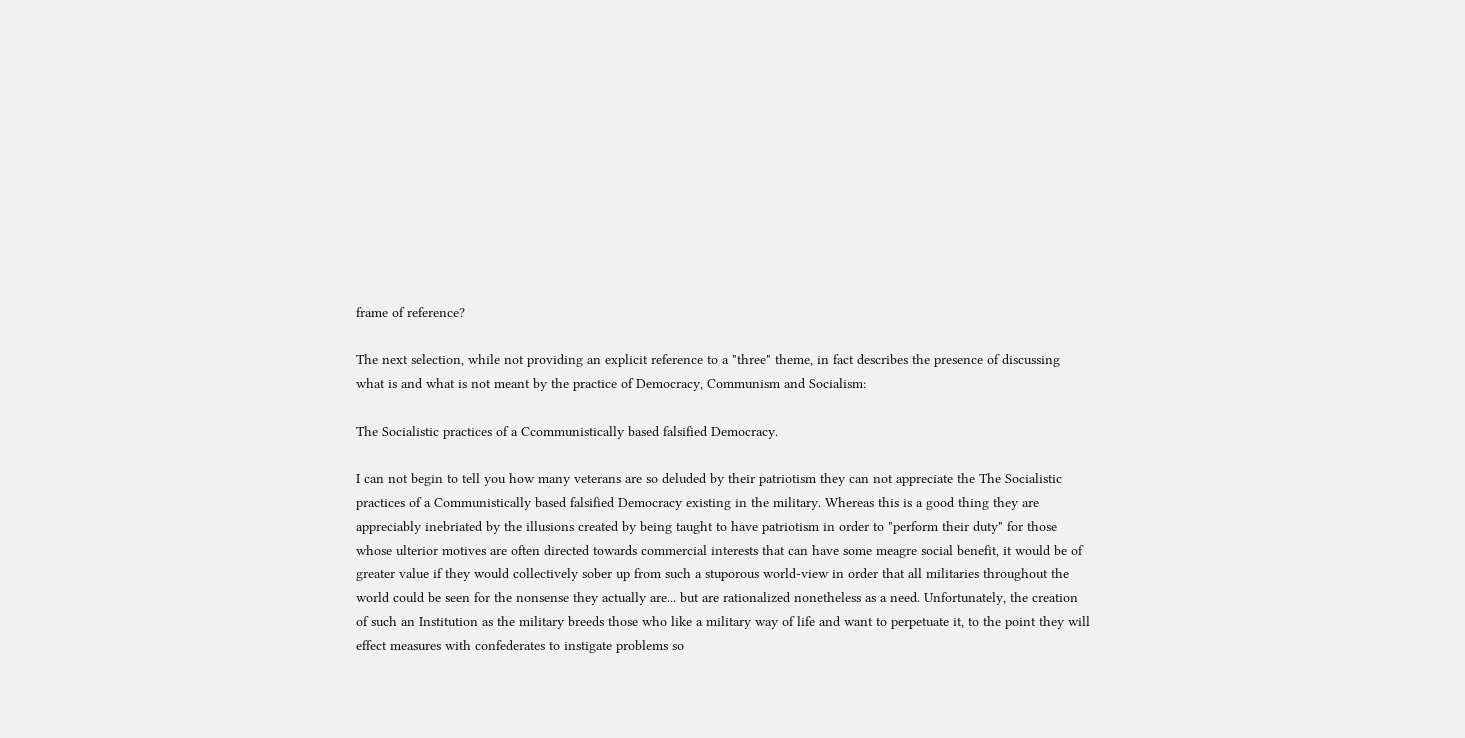frame of reference?

The next selection, while not providing an explicit reference to a "three" theme, in fact describes the presence of discussing what is and what is not meant by the practice of Democracy, Communism and Socialism:

The Socialistic practices of a Ccommunistically based falsified Democracy.

I can not begin to tell you how many veterans are so deluded by their patriotism they can not appreciate the The Socialistic practices of a Communistically based falsified Democracy existing in the military. Whereas this is a good thing they are appreciably inebriated by the illusions created by being taught to have patriotism in order to "perform their duty" for those whose ulterior motives are often directed towards commercial interests that can have some meagre social benefit, it would be of greater value if they would collectively sober up from such a stuporous world-view in order that all militaries throughout the world could be seen for the nonsense they actually are... but are rationalized nonetheless as a need. Unfortunately, the creation of such an Institution as the military breeds those who like a military way of life and want to perpetuate it, to the point they will effect measures with confederates to instigate problems so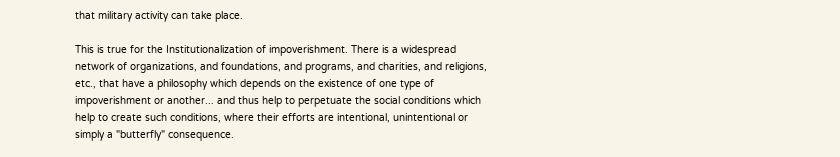that military activity can take place.

This is true for the Institutionalization of impoverishment. There is a widespread network of organizations, and foundations, and programs, and charities, and religions, etc., that have a philosophy which depends on the existence of one type of impoverishment or another... and thus help to perpetuate the social conditions which help to create such conditions, where their efforts are intentional, unintentional or simply a "butterfly" consequence.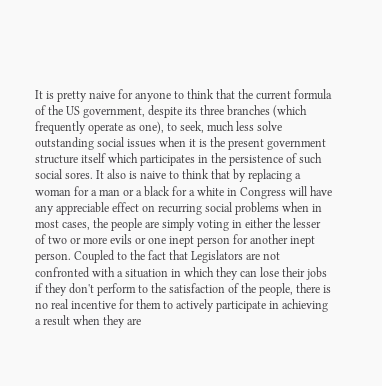It is pretty naive for anyone to think that the current formula of the US government, despite its three branches (which frequently operate as one), to seek, much less solve outstanding social issues when it is the present government structure itself which participates in the persistence of such social sores. It also is naive to think that by replacing a woman for a man or a black for a white in Congress will have any appreciable effect on recurring social problems when in most cases, the people are simply voting in either the lesser of two or more evils or one inept person for another inept person. Coupled to the fact that Legislators are not confronted with a situation in which they can lose their jobs if they don't perform to the satisfaction of the people, there is no real incentive for them to actively participate in achieving a result when they are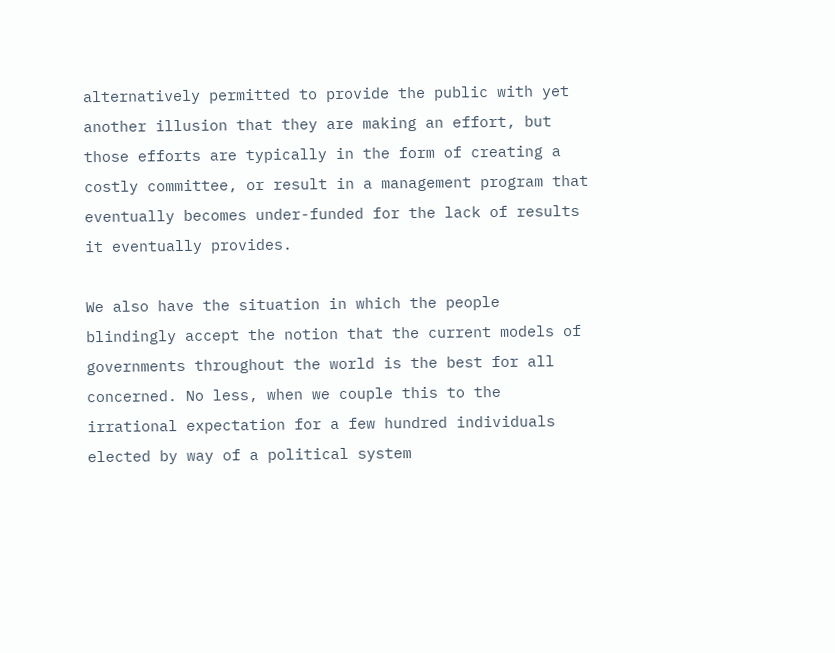alternatively permitted to provide the public with yet another illusion that they are making an effort, but those efforts are typically in the form of creating a costly committee, or result in a management program that eventually becomes under-funded for the lack of results it eventually provides.

We also have the situation in which the people blindingly accept the notion that the current models of governments throughout the world is the best for all concerned. No less, when we couple this to the irrational expectation for a few hundred individuals elected by way of a political system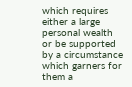which requires either a large personal wealth or be supported by a circumstance which garners for them a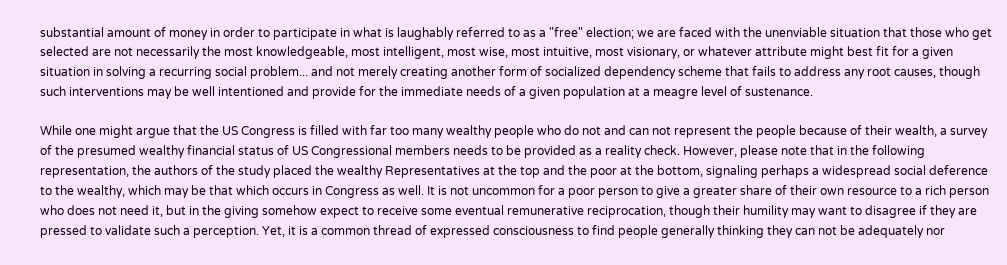substantial amount of money in order to participate in what is laughably referred to as a "free" election; we are faced with the unenviable situation that those who get selected are not necessarily the most knowledgeable, most intelligent, most wise, most intuitive, most visionary, or whatever attribute might best fit for a given situation in solving a recurring social problem... and not merely creating another form of socialized dependency scheme that fails to address any root causes, though such interventions may be well intentioned and provide for the immediate needs of a given population at a meagre level of sustenance.

While one might argue that the US Congress is filled with far too many wealthy people who do not and can not represent the people because of their wealth, a survey of the presumed wealthy financial status of US Congressional members needs to be provided as a reality check. However, please note that in the following representation, the authors of the study placed the wealthy Representatives at the top and the poor at the bottom, signaling perhaps a widespread social deference to the wealthy, which may be that which occurs in Congress as well. It is not uncommon for a poor person to give a greater share of their own resource to a rich person who does not need it, but in the giving somehow expect to receive some eventual remunerative reciprocation, though their humility may want to disagree if they are pressed to validate such a perception. Yet, it is a common thread of expressed consciousness to find people generally thinking they can not be adequately nor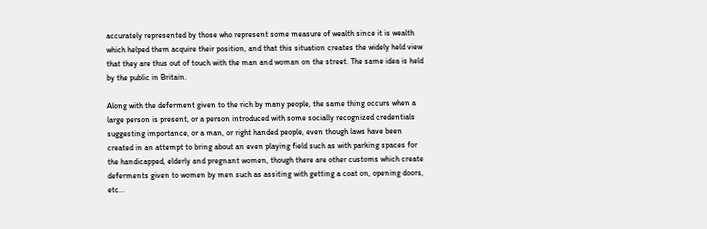accurately represented by those who represent some measure of wealth since it is wealth which helped them acquire their position, and that this situation creates the widely held view that they are thus out of touch with the man and woman on the street. The same idea is held by the public in Britain.

Along with the deferment given to the rich by many people, the same thing occurs when a large person is present, or a person introduced with some socially recognized credentials suggesting importance, or a man, or right handed people, even though laws have been created in an attempt to bring about an even playing field such as with parking spaces for the handicapped, elderly and pregnant women, though there are other customs which create deferments given to women by men such as assiting with getting a coat on, opening doors, etc...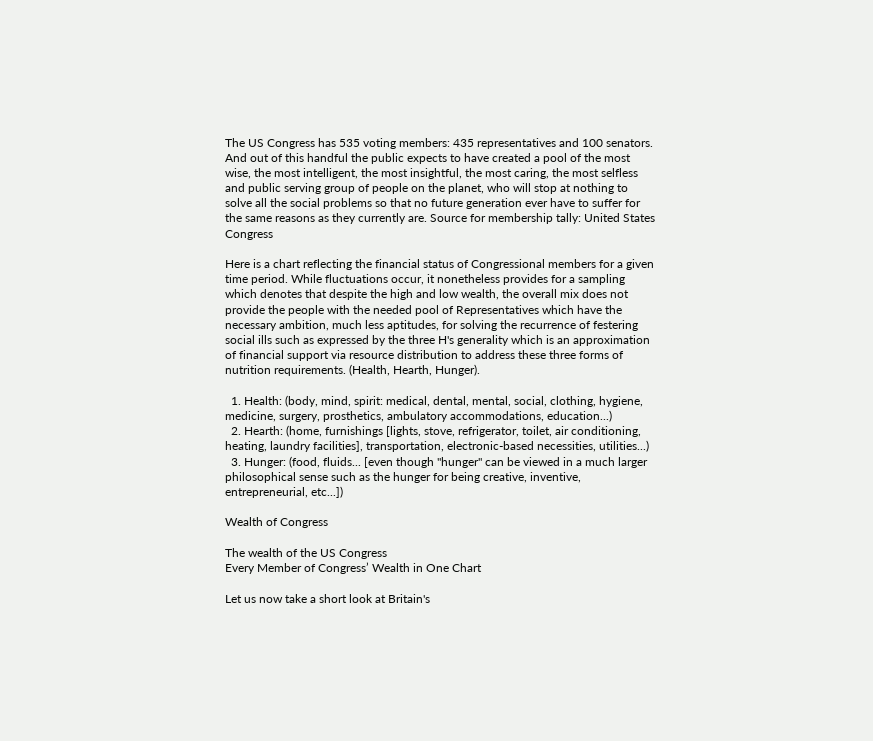The US Congress has 535 voting members: 435 representatives and 100 senators. And out of this handful the public expects to have created a pool of the most wise, the most intelligent, the most insightful, the most caring, the most selfless and public serving group of people on the planet, who will stop at nothing to solve all the social problems so that no future generation ever have to suffer for the same reasons as they currently are. Source for membership tally: United States Congress

Here is a chart reflecting the financial status of Congressional members for a given time period. While fluctuations occur, it nonetheless provides for a sampling which denotes that despite the high and low wealth, the overall mix does not provide the people with the needed pool of Representatives which have the necessary ambition, much less aptitudes, for solving the recurrence of festering social ills such as expressed by the three H's generality which is an approximation of financial support via resource distribution to address these three forms of nutrition requirements. (Health, Hearth, Hunger).

  1. Health: (body, mind, spirit: medical, dental, mental, social, clothing, hygiene, medicine, surgery, prosthetics, ambulatory accommodations, education...)
  2. Hearth: (home, furnishings [lights, stove, refrigerator, toilet, air conditioning, heating, laundry facilities], transportation, electronic-based necessities, utilities...)
  3. Hunger: (food, fluids... [even though "hunger" can be viewed in a much larger philosophical sense such as the hunger for being creative, inventive, entrepreneurial, etc...])

Wealth of Congress

The wealth of the US Congress
Every Member of Congress’ Wealth in One Chart

Let us now take a short look at Britain's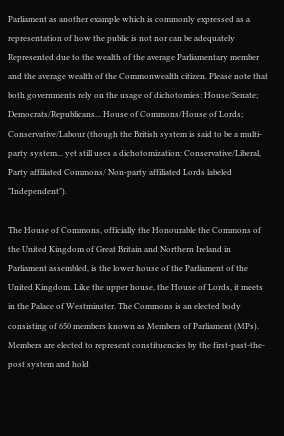Parliament as another example which is commonly expressed as a representation of how the public is not nor can be adequately Represented due to the wealth of the average Parliamentary member and the average wealth of the Commonwealth citizen. Please note that both governments rely on the usage of dichotomies: House/Senate; Democrats/Republicans... House of Commons/House of Lords; Conservative/Labour (though the British system is said to be a multi-party system... yet still uses a dichotomization: Conservative/Liberal, Party affiliated Commons/ Non-party affiliated Lords labeled "Independent").

The House of Commons, officially the Honourable the Commons of the United Kingdom of Great Britain and Northern Ireland in Parliament assembled, is the lower house of the Parliament of the United Kingdom. Like the upper house, the House of Lords, it meets in the Palace of Westminster. The Commons is an elected body consisting of 650 members known as Members of Parliament (MPs). Members are elected to represent constituencies by the first-past-the-post system and hold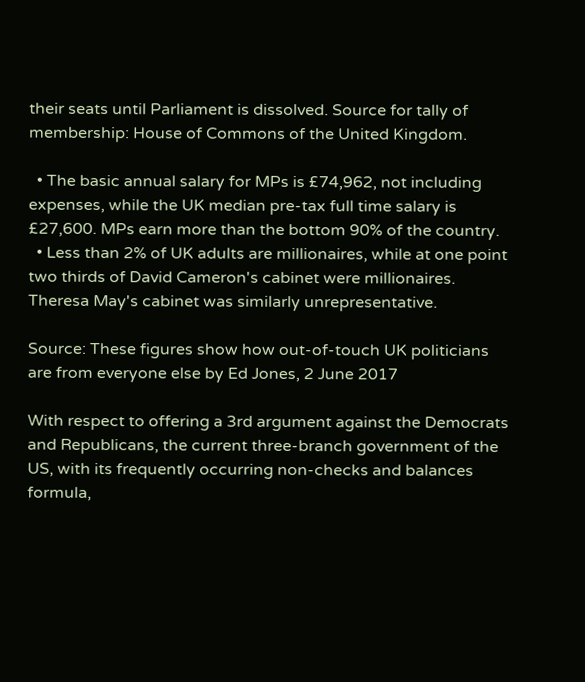their seats until Parliament is dissolved. Source for tally of membership: House of Commons of the United Kingdom.

  • The basic annual salary for MPs is £74,962, not including expenses, while the UK median pre-tax full time salary is £27,600. MPs earn more than the bottom 90% of the country.
  • Less than 2% of UK adults are millionaires, while at one point two thirds of David Cameron's cabinet were millionaires. Theresa May's cabinet was similarly unrepresentative.

Source: These figures show how out-of-touch UK politicians are from everyone else by Ed Jones, 2 June 2017

With respect to offering a 3rd argument against the Democrats and Republicans, the current three-branch government of the US, with its frequently occurring non-checks and balances formula,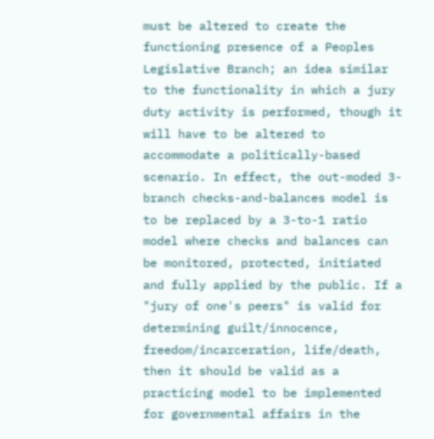must be altered to create the functioning presence of a Peoples Legislative Branch; an idea similar to the functionality in which a jury duty activity is performed, though it will have to be altered to accommodate a politically-based scenario. In effect, the out-moded 3-branch checks-and-balances model is to be replaced by a 3-to-1 ratio model where checks and balances can be monitored, protected, initiated and fully applied by the public. If a "jury of one's peers" is valid for determining guilt/innocence, freedom/incarceration, life/death, then it should be valid as a practicing model to be implemented for governmental affairs in the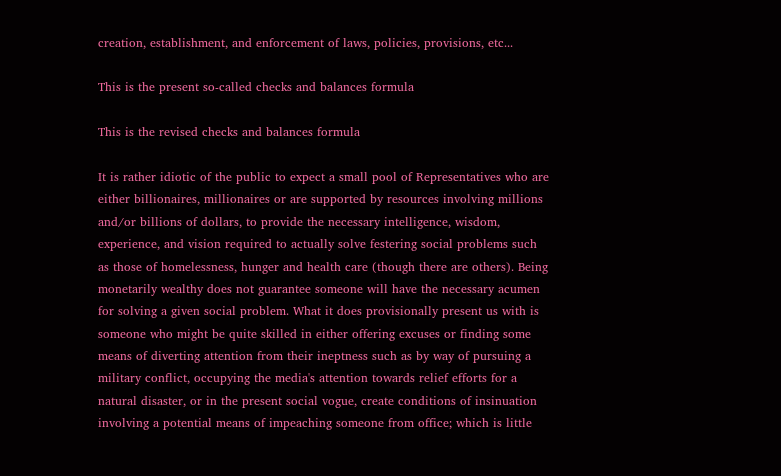creation, establishment, and enforcement of laws, policies, provisions, etc...

This is the present so-called checks and balances formula

This is the revised checks and balances formula

It is rather idiotic of the public to expect a small pool of Representatives who are either billionaires, millionaires or are supported by resources involving millions and/or billions of dollars, to provide the necessary intelligence, wisdom, experience, and vision required to actually solve festering social problems such as those of homelessness, hunger and health care (though there are others). Being monetarily wealthy does not guarantee someone will have the necessary acumen for solving a given social problem. What it does provisionally present us with is someone who might be quite skilled in either offering excuses or finding some means of diverting attention from their ineptness such as by way of pursuing a military conflict, occupying the media's attention towards relief efforts for a natural disaster, or in the present social vogue, create conditions of insinuation involving a potential means of impeaching someone from office; which is little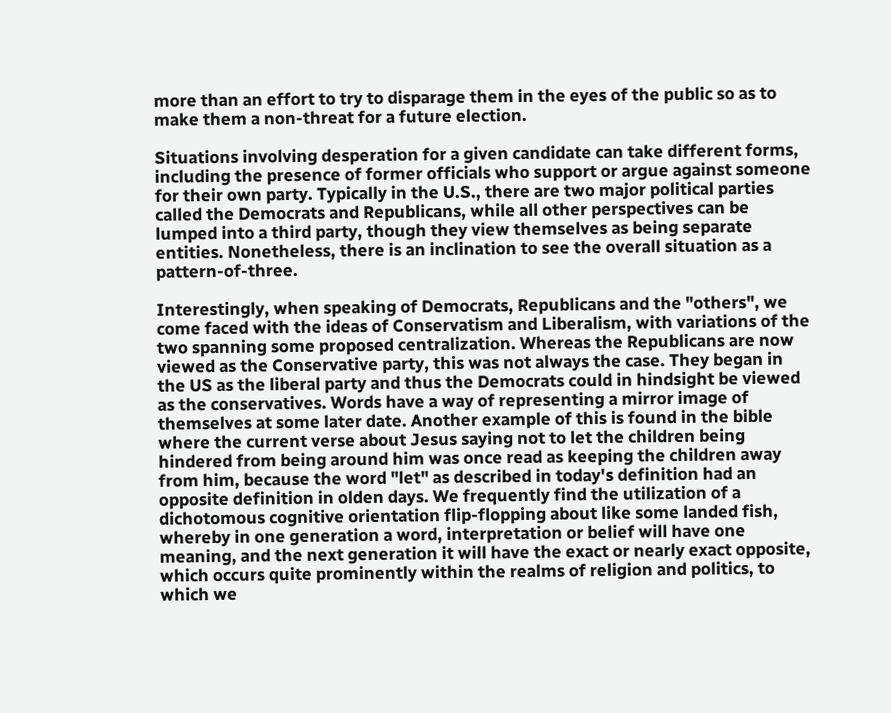more than an effort to try to disparage them in the eyes of the public so as to make them a non-threat for a future election.

Situations involving desperation for a given candidate can take different forms, including the presence of former officials who support or argue against someone for their own party. Typically in the U.S., there are two major political parties called the Democrats and Republicans, while all other perspectives can be lumped into a third party, though they view themselves as being separate entities. Nonetheless, there is an inclination to see the overall situation as a pattern-of-three.

Interestingly, when speaking of Democrats, Republicans and the "others", we come faced with the ideas of Conservatism and Liberalism, with variations of the two spanning some proposed centralization. Whereas the Republicans are now viewed as the Conservative party, this was not always the case. They began in the US as the liberal party and thus the Democrats could in hindsight be viewed as the conservatives. Words have a way of representing a mirror image of themselves at some later date. Another example of this is found in the bible where the current verse about Jesus saying not to let the children being hindered from being around him was once read as keeping the children away from him, because the word "let" as described in today's definition had an opposite definition in olden days. We frequently find the utilization of a dichotomous cognitive orientation flip-flopping about like some landed fish, whereby in one generation a word, interpretation or belief will have one meaning, and the next generation it will have the exact or nearly exact opposite, which occurs quite prominently within the realms of religion and politics, to which we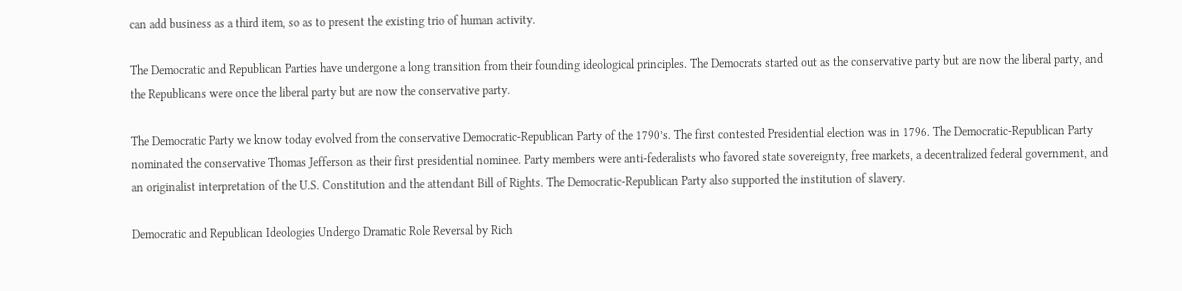can add business as a third item, so as to present the existing trio of human activity.

The Democratic and Republican Parties have undergone a long transition from their founding ideological principles. The Democrats started out as the conservative party but are now the liberal party, and the Republicans were once the liberal party but are now the conservative party.

The Democratic Party we know today evolved from the conservative Democratic-Republican Party of the 1790’s. The first contested Presidential election was in 1796. The Democratic-Republican Party nominated the conservative Thomas Jefferson as their first presidential nominee. Party members were anti-federalists who favored state sovereignty, free markets, a decentralized federal government, and an originalist interpretation of the U.S. Constitution and the attendant Bill of Rights. The Democratic-Republican Party also supported the institution of slavery.

Democratic and Republican Ideologies Undergo Dramatic Role Reversal by Rich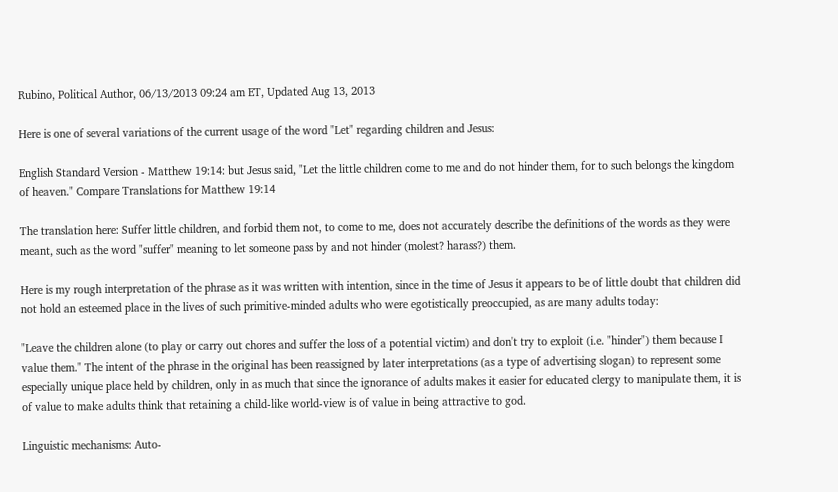Rubino, Political Author, 06/13/2013 09:24 am ET, Updated Aug 13, 2013

Here is one of several variations of the current usage of the word "Let" regarding children and Jesus:

English Standard Version - Matthew 19:14: but Jesus said, "Let the little children come to me and do not hinder them, for to such belongs the kingdom of heaven." Compare Translations for Matthew 19:14

The translation here: Suffer little children, and forbid them not, to come to me, does not accurately describe the definitions of the words as they were meant, such as the word "suffer" meaning to let someone pass by and not hinder (molest? harass?) them.

Here is my rough interpretation of the phrase as it was written with intention, since in the time of Jesus it appears to be of little doubt that children did not hold an esteemed place in the lives of such primitive-minded adults who were egotistically preoccupied, as are many adults today:

"Leave the children alone (to play or carry out chores and suffer the loss of a potential victim) and don't try to exploit (i.e. "hinder") them because I value them." The intent of the phrase in the original has been reassigned by later interpretations (as a type of advertising slogan) to represent some especially unique place held by children, only in as much that since the ignorance of adults makes it easier for educated clergy to manipulate them, it is of value to make adults think that retaining a child-like world-view is of value in being attractive to god.

Linguistic mechanisms: Auto-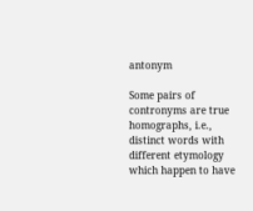antonym

Some pairs of contronyms are true homographs, i.e., distinct words with different etymology which happen to have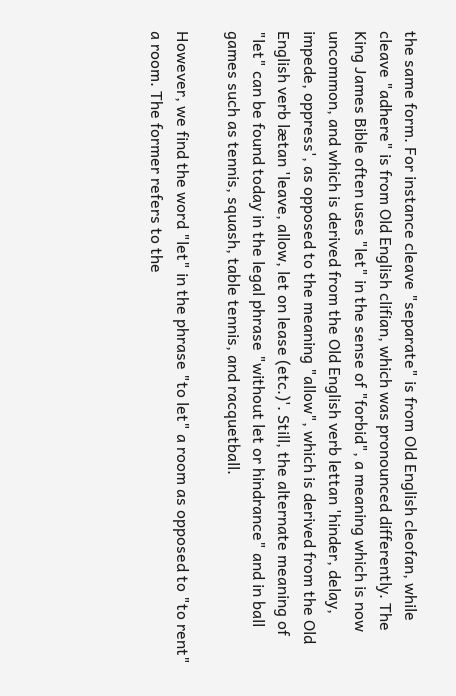the same form. For instance cleave "separate" is from Old English cleofan, while cleave "adhere" is from Old English clifian, which was pronounced differently. The King James Bible often uses "let" in the sense of "forbid", a meaning which is now uncommon, and which is derived from the Old English verb lettan 'hinder, delay, impede, oppress', as opposed to the meaning "allow", which is derived from the Old English verb lætan 'leave, allow, let on lease (etc.)'. Still, the alternate meaning of "let" can be found today in the legal phrase "without let or hindrance" and in ball games such as tennis, squash, table tennis, and racquetball.

However, we find the word "let" in the phrase "to let" a room as opposed to "to rent" a room. The former refers to the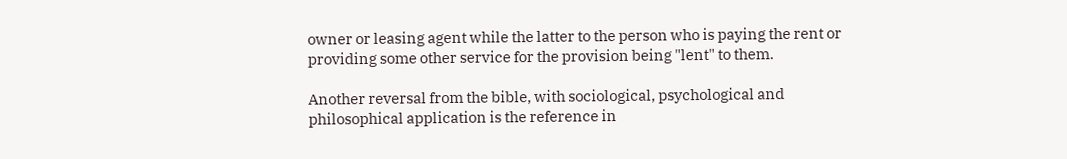owner or leasing agent while the latter to the person who is paying the rent or providing some other service for the provision being "lent" to them.

Another reversal from the bible, with sociological, psychological and philosophical application is the reference in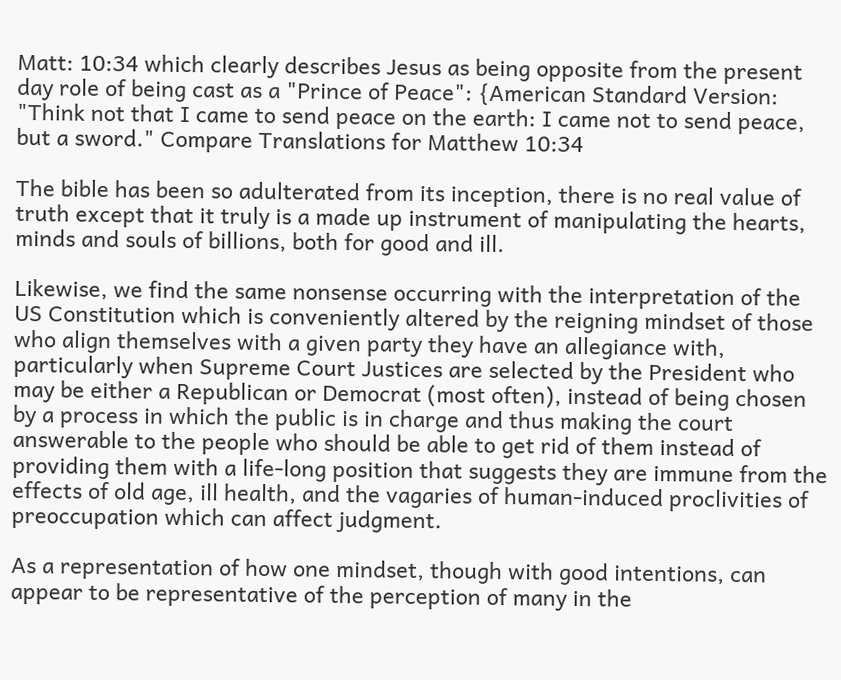Matt: 10:34 which clearly describes Jesus as being opposite from the present day role of being cast as a "Prince of Peace": {American Standard Version: "Think not that I came to send peace on the earth: I came not to send peace, but a sword." Compare Translations for Matthew 10:34

The bible has been so adulterated from its inception, there is no real value of truth except that it truly is a made up instrument of manipulating the hearts, minds and souls of billions, both for good and ill.

Likewise, we find the same nonsense occurring with the interpretation of the US Constitution which is conveniently altered by the reigning mindset of those who align themselves with a given party they have an allegiance with, particularly when Supreme Court Justices are selected by the President who may be either a Republican or Democrat (most often), instead of being chosen by a process in which the public is in charge and thus making the court answerable to the people who should be able to get rid of them instead of providing them with a life-long position that suggests they are immune from the effects of old age, ill health, and the vagaries of human-induced proclivities of preoccupation which can affect judgment.

As a representation of how one mindset, though with good intentions, can appear to be representative of the perception of many in the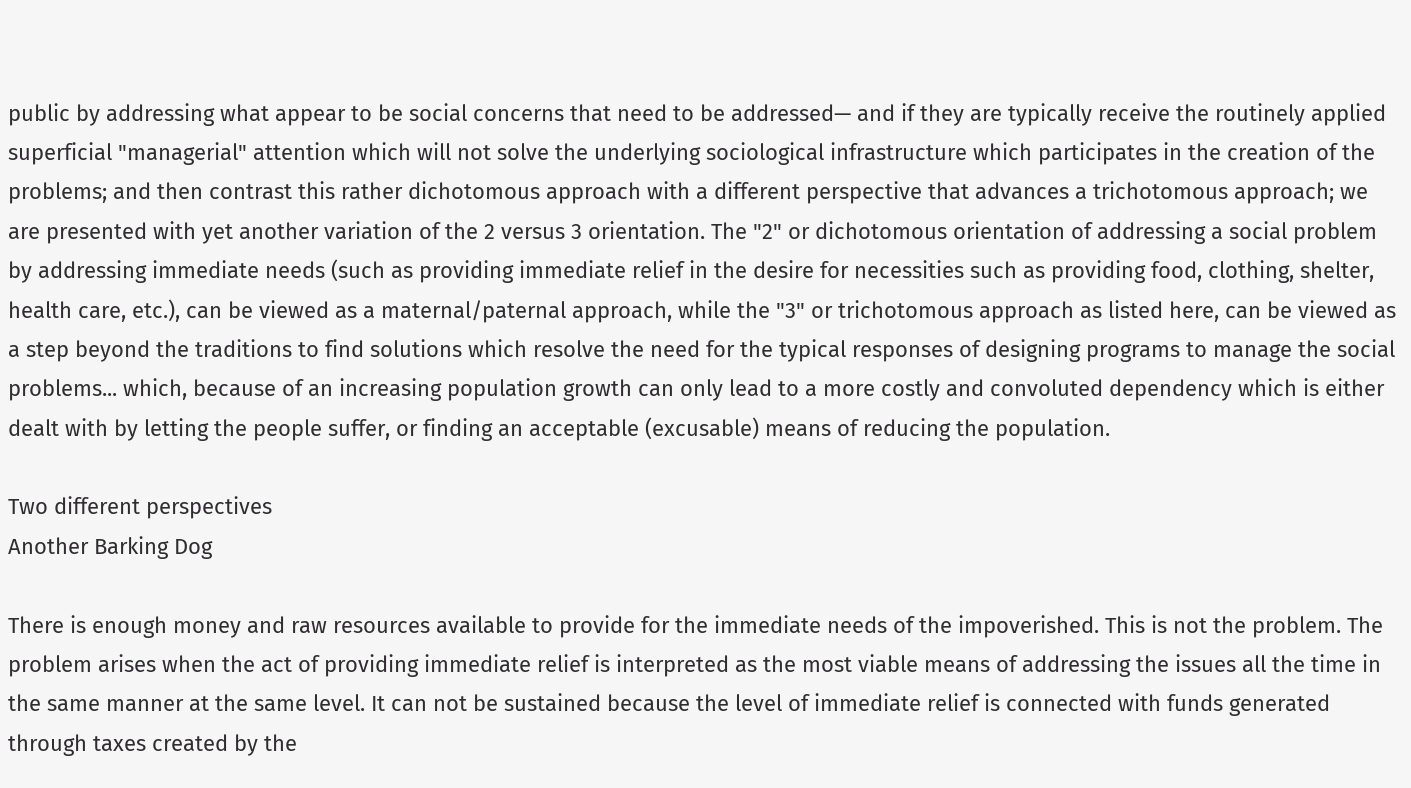public by addressing what appear to be social concerns that need to be addressed— and if they are typically receive the routinely applied superficial "managerial" attention which will not solve the underlying sociological infrastructure which participates in the creation of the problems; and then contrast this rather dichotomous approach with a different perspective that advances a trichotomous approach; we are presented with yet another variation of the 2 versus 3 orientation. The "2" or dichotomous orientation of addressing a social problem by addressing immediate needs (such as providing immediate relief in the desire for necessities such as providing food, clothing, shelter, health care, etc.), can be viewed as a maternal/paternal approach, while the "3" or trichotomous approach as listed here, can be viewed as a step beyond the traditions to find solutions which resolve the need for the typical responses of designing programs to manage the social problems... which, because of an increasing population growth can only lead to a more costly and convoluted dependency which is either dealt with by letting the people suffer, or finding an acceptable (excusable) means of reducing the population.

Two different perspectives
Another Barking Dog

There is enough money and raw resources available to provide for the immediate needs of the impoverished. This is not the problem. The problem arises when the act of providing immediate relief is interpreted as the most viable means of addressing the issues all the time in the same manner at the same level. It can not be sustained because the level of immediate relief is connected with funds generated through taxes created by the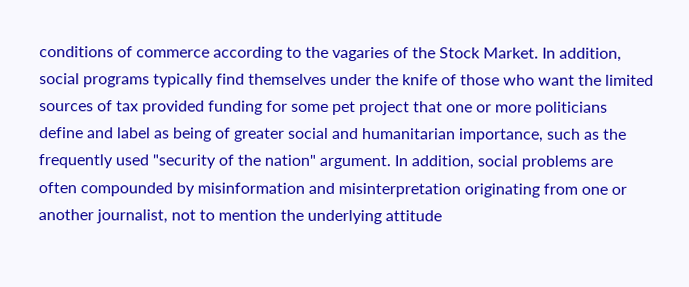conditions of commerce according to the vagaries of the Stock Market. In addition, social programs typically find themselves under the knife of those who want the limited sources of tax provided funding for some pet project that one or more politicians define and label as being of greater social and humanitarian importance, such as the frequently used "security of the nation" argument. In addition, social problems are often compounded by misinformation and misinterpretation originating from one or another journalist, not to mention the underlying attitude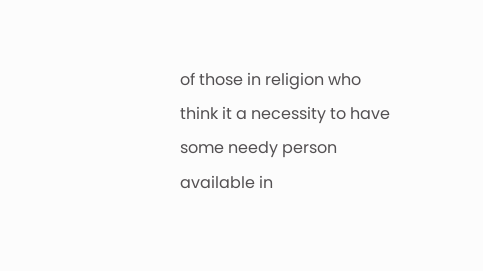of those in religion who think it a necessity to have some needy person available in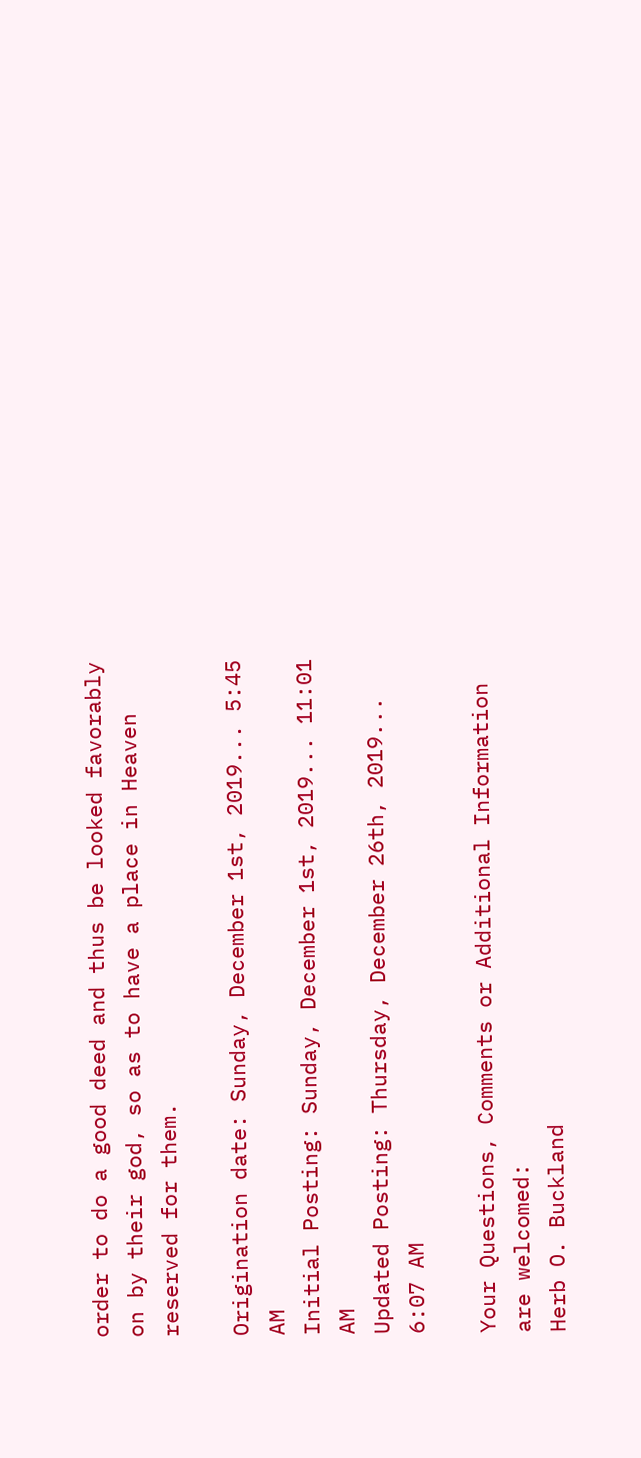order to do a good deed and thus be looked favorably on by their god, so as to have a place in Heaven reserved for them.

Origination date: Sunday, December 1st, 2019... 5:45 AM
Initial Posting: Sunday, December 1st, 2019... 11:01 AM
Updated Posting: Thursday, December 26th, 2019... 6:07 AM

Your Questions, Comments or Additional Information are welcomed:
Herb O. Buckland